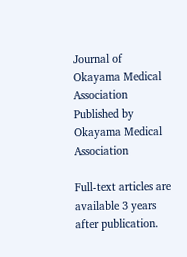Journal of Okayama Medical Association
Published by Okayama Medical Association

Full-text articles are available 3 years after publication.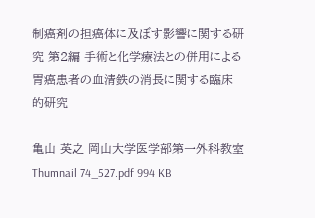制癌剤の担癌体に及ぼす影響に関する研究 第2編 手術と化学療法との併用による胃癌患者の血清鉄の消長に関する臨床的研究

亀山 英之 岡山大学医学部第一外科教室
Thumnail 74_527.pdf 994 KB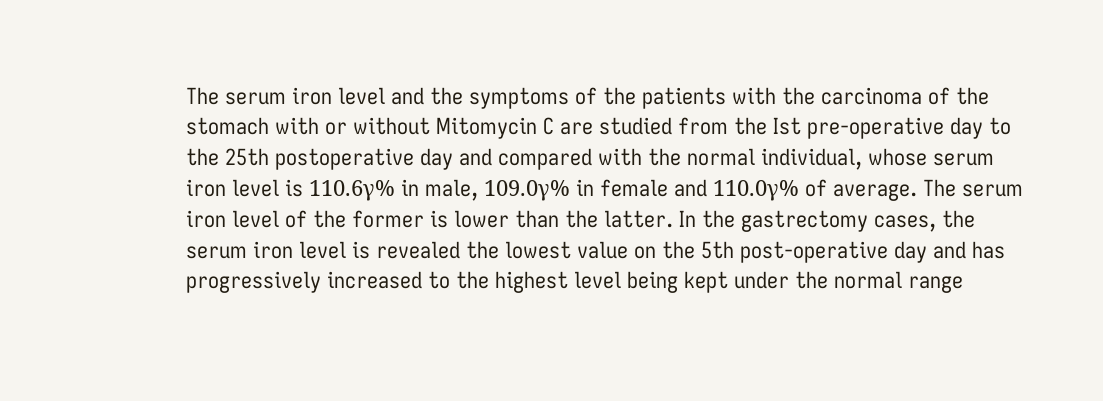The serum iron level and the symptoms of the patients with the carcinoma of the stomach with or without Mitomycin C are studied from the Ist pre-operative day to the 25th postoperative day and compared with the normal individual, whose serum iron level is 110.6γ% in male, 109.0γ% in female and 110.0γ% of average. The serum iron level of the former is lower than the latter. In the gastrectomy cases, the serum iron level is revealed the lowest value on the 5th post-operative day and has progressively increased to the highest level being kept under the normal range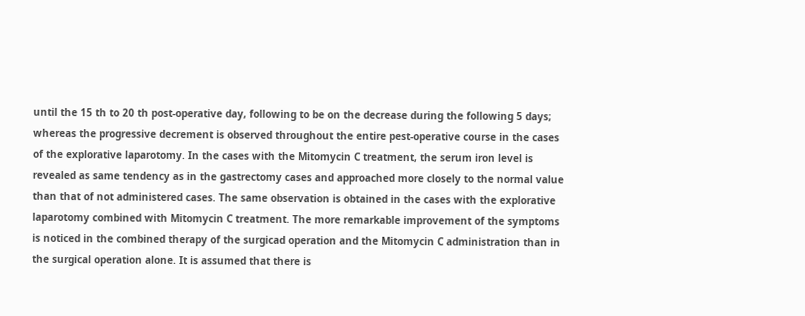until the 15 th to 20 th post-operative day, following to be on the decrease during the following 5 days; whereas the progressive decrement is observed throughout the entire pest-operative course in the cases of the explorative laparotomy. In the cases with the Mitomycin C treatment, the serum iron level is revealed as same tendency as in the gastrectomy cases and approached more closely to the normal value than that of not administered cases. The same observation is obtained in the cases with the explorative laparotomy combined with Mitomycin C treatment. The more remarkable improvement of the symptoms is noticed in the combined therapy of the surgicad operation and the Mitomycin C administration than in the surgical operation alone. It is assumed that there is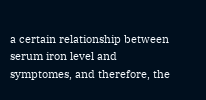a certain relationship between serum iron level and symptomes, and therefore, the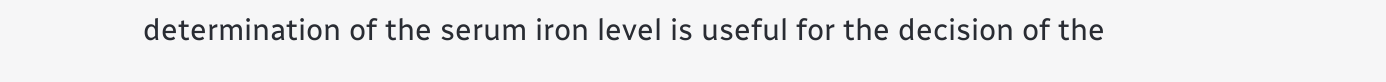determination of the serum iron level is useful for the decision of the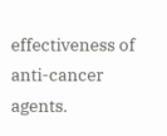effectiveness of anti-cancer agents.